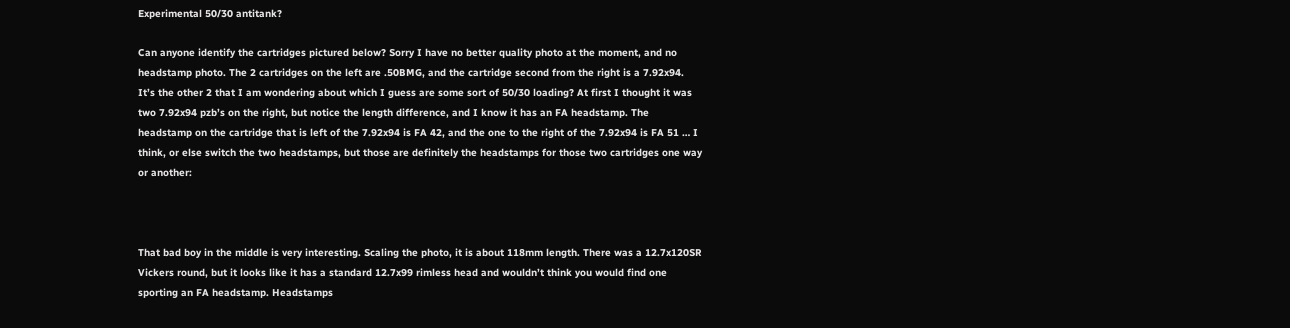Experimental 50/30 antitank?

Can anyone identify the cartridges pictured below? Sorry I have no better quality photo at the moment, and no headstamp photo. The 2 cartridges on the left are .50BMG, and the cartridge second from the right is a 7.92x94. It’s the other 2 that I am wondering about which I guess are some sort of 50/30 loading? At first I thought it was two 7.92x94 pzb’s on the right, but notice the length difference, and I know it has an FA headstamp. The headstamp on the cartridge that is left of the 7.92x94 is FA 42, and the one to the right of the 7.92x94 is FA 51 … I think, or else switch the two headstamps, but those are definitely the headstamps for those two cartridges one way or another:



That bad boy in the middle is very interesting. Scaling the photo, it is about 118mm length. There was a 12.7x120SR Vickers round, but it looks like it has a standard 12.7x99 rimless head and wouldn’t think you would find one sporting an FA headstamp. Headstamps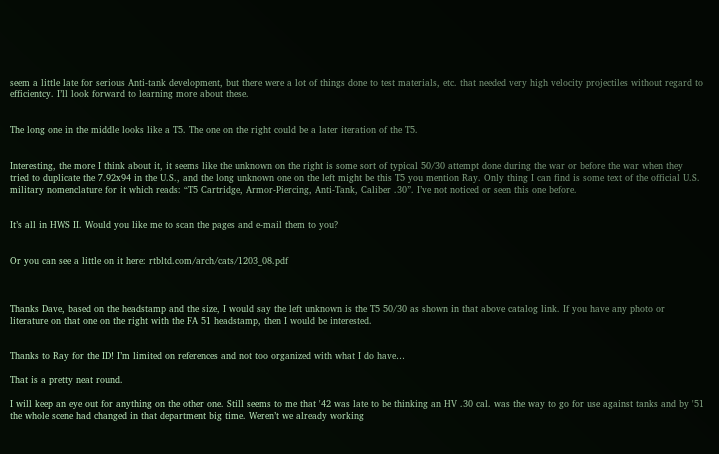seem a little late for serious Anti-tank development, but there were a lot of things done to test materials, etc. that needed very high velocity projectiles without regard to efficientcy. I’ll look forward to learning more about these.


The long one in the middle looks like a T5. The one on the right could be a later iteration of the T5.


Interesting, the more I think about it, it seems like the unknown on the right is some sort of typical 50/30 attempt done during the war or before the war when they tried to duplicate the 7.92x94 in the U.S., and the long unknown one on the left might be this T5 you mention Ray. Only thing I can find is some text of the official U.S. military nomenclature for it which reads: “T5 Cartridge, Armor-Piercing, Anti-Tank, Caliber .30”. I’ve not noticed or seen this one before.


It’s all in HWS II. Would you like me to scan the pages and e-mail them to you?


Or you can see a little on it here: rtbltd.com/arch/cats/1203_08.pdf



Thanks Dave, based on the headstamp and the size, I would say the left unknown is the T5 50/30 as shown in that above catalog link. If you have any photo or literature on that one on the right with the FA 51 headstamp, then I would be interested.


Thanks to Ray for the ID! I’m limited on references and not too organized with what I do have…

That is a pretty neat round.

I will keep an eye out for anything on the other one. Still seems to me that '42 was late to be thinking an HV .30 cal. was the way to go for use against tanks and by '51 the whole scene had changed in that department big time. Weren’t we already working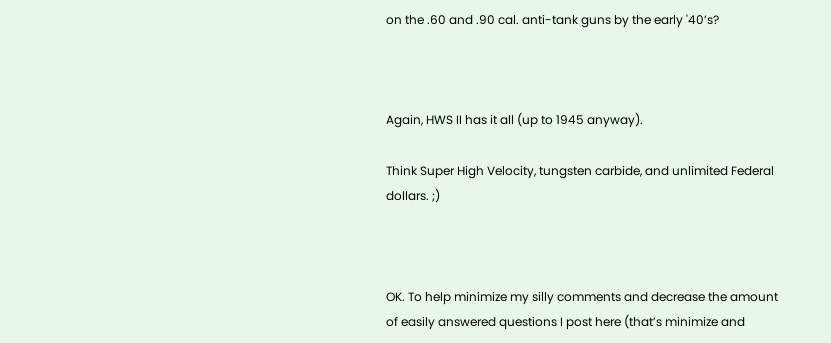on the .60 and .90 cal. anti-tank guns by the early '40’s?



Again, HWS II has it all (up to 1945 anyway).

Think Super High Velocity, tungsten carbide, and unlimited Federal dollars. ;)



OK. To help minimize my silly comments and decrease the amount of easily answered questions I post here (that’s minimize and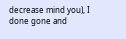decrease mind you), I done gone and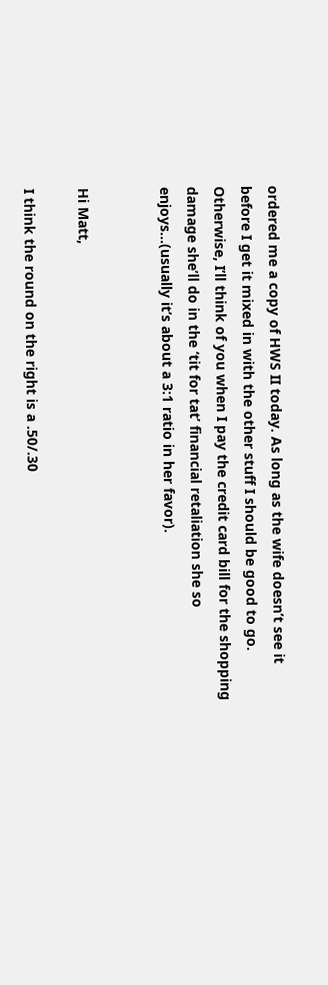ordered me a copy of HWS II today. As long as the wife doesn’t see it before I get it mixed in with the other stuff I should be good to go. Otherwise, I’ll think of you when I pay the credit card bill for the shopping damage she’ll do in the ‘tit for tat’ financial retaliation she so enjoys…(usually it’s about a 3:1 ratio in her favor).


Hi Matt,

I think the round on the right is a .50/.30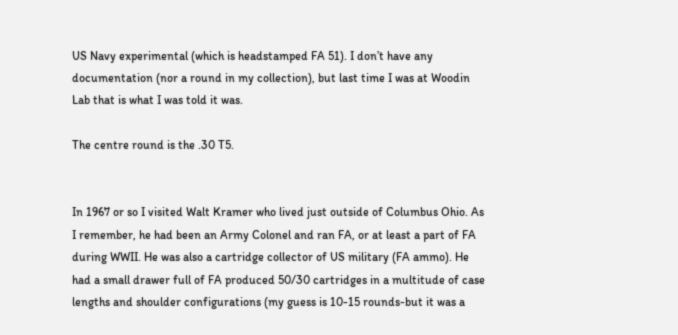US Navy experimental (which is headstamped FA 51). I don’t have any documentation (nor a round in my collection), but last time I was at Woodin Lab that is what I was told it was.

The centre round is the .30 T5.


In 1967 or so I visited Walt Kramer who lived just outside of Columbus Ohio. As I remember, he had been an Army Colonel and ran FA, or at least a part of FA during WWII. He was also a cartridge collector of US military (FA ammo). He had a small drawer full of FA produced 50/30 cartridges in a multitude of case lengths and shoulder configurations (my guess is 10-15 rounds-but it was a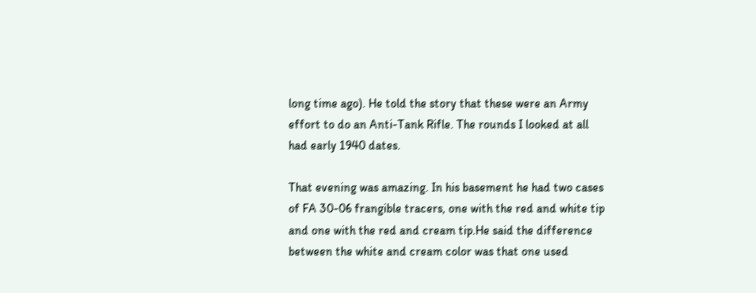long time ago). He told the story that these were an Army effort to do an Anti-Tank Rifle. The rounds I looked at all had early 1940 dates.

That evening was amazing. In his basement he had two cases of FA 30-06 frangible tracers, one with the red and white tip and one with the red and cream tip.He said the difference between the white and cream color was that one used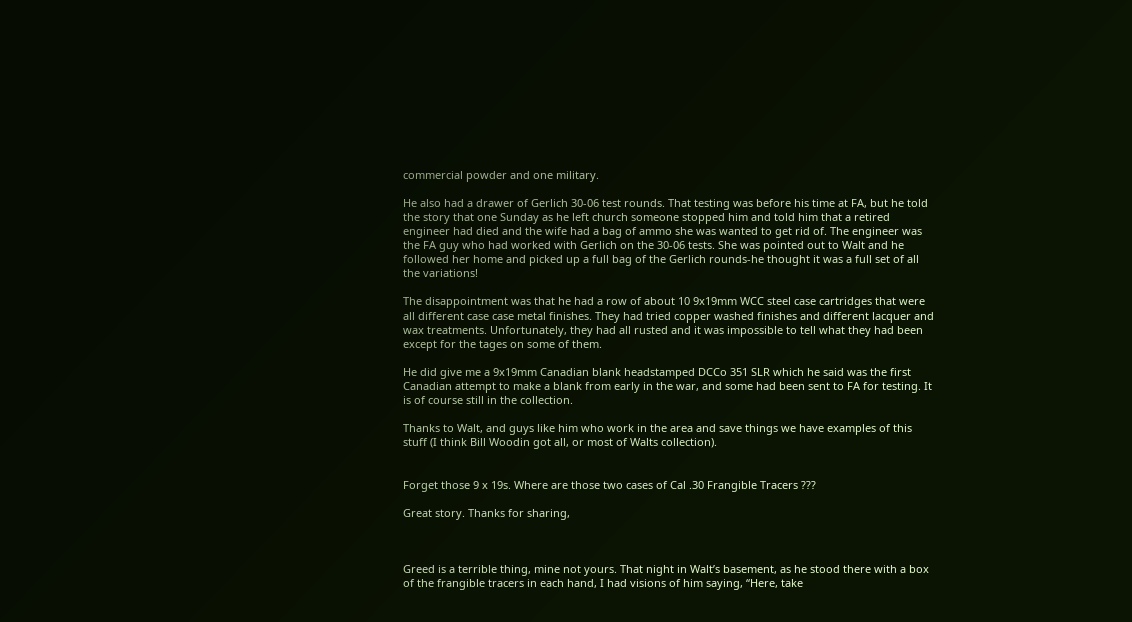commercial powder and one military.

He also had a drawer of Gerlich 30-06 test rounds. That testing was before his time at FA, but he told the story that one Sunday as he left church someone stopped him and told him that a retired engineer had died and the wife had a bag of ammo she was wanted to get rid of. The engineer was the FA guy who had worked with Gerlich on the 30-06 tests. She was pointed out to Walt and he followed her home and picked up a full bag of the Gerlich rounds-he thought it was a full set of all the variations!

The disappointment was that he had a row of about 10 9x19mm WCC steel case cartridges that were all different case case metal finishes. They had tried copper washed finishes and different lacquer and wax treatments. Unfortunately, they had all rusted and it was impossible to tell what they had been except for the tages on some of them.

He did give me a 9x19mm Canadian blank headstamped DCCo 351 SLR which he said was the first Canadian attempt to make a blank from early in the war, and some had been sent to FA for testing. It is of course still in the collection.

Thanks to Walt, and guys like him who work in the area and save things we have examples of this stuff (I think Bill Woodin got all, or most of Walts collection).


Forget those 9 x 19s. Where are those two cases of Cal .30 Frangible Tracers ???

Great story. Thanks for sharing,



Greed is a terrible thing, mine not yours. That night in Walt’s basement, as he stood there with a box of the frangible tracers in each hand, I had visions of him saying, “Here, take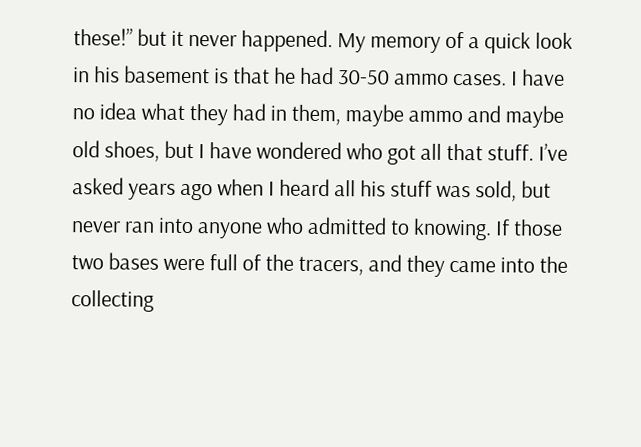these!” but it never happened. My memory of a quick look in his basement is that he had 30-50 ammo cases. I have no idea what they had in them, maybe ammo and maybe old shoes, but I have wondered who got all that stuff. I’ve asked years ago when I heard all his stuff was sold, but never ran into anyone who admitted to knowing. If those two bases were full of the tracers, and they came into the collecting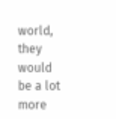world, they would be a lot more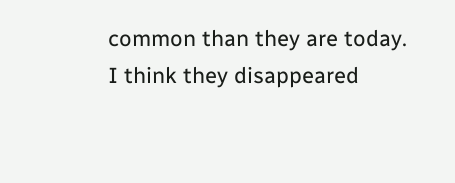common than they are today. I think they disappeared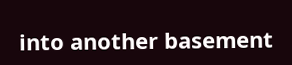into another basement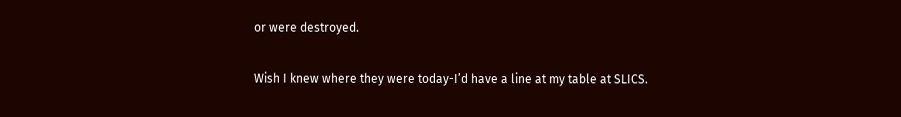or were destroyed.

Wish I knew where they were today-I’d have a line at my table at SLICS.